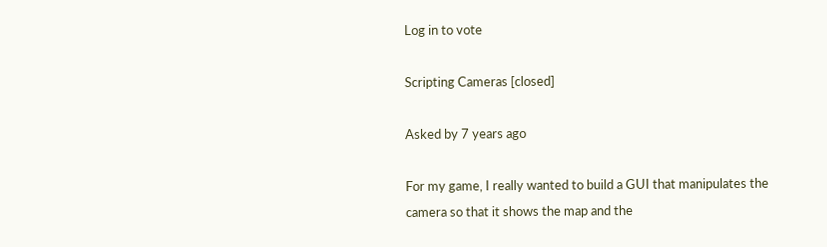Log in to vote

Scripting Cameras [closed]

Asked by 7 years ago

For my game, I really wanted to build a GUI that manipulates the camera so that it shows the map and the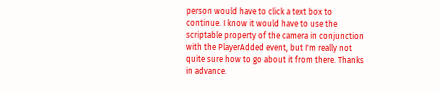person would have to click a text box to continue. I know it would have to use the scriptable property of the camera in conjunction with the PlayerAdded event, but I'm really not quite sure how to go about it from there. Thanks in advance.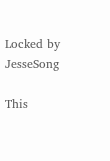Locked by JesseSong

This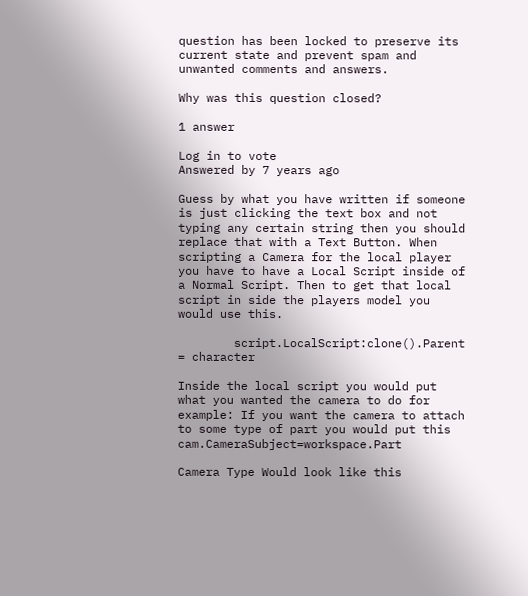question has been locked to preserve its current state and prevent spam and unwanted comments and answers.

Why was this question closed?

1 answer

Log in to vote
Answered by 7 years ago

Guess by what you have written if someone is just clicking the text box and not typing any certain string then you should replace that with a Text Button. When scripting a Camera for the local player you have to have a Local Script inside of a Normal Script. Then to get that local script in side the players model you would use this.

        script.LocalScript:clone().Parent = character

Inside the local script you would put what you wanted the camera to do for example: If you want the camera to attach to some type of part you would put this cam.CameraSubject=workspace.Part

Camera Type Would look like this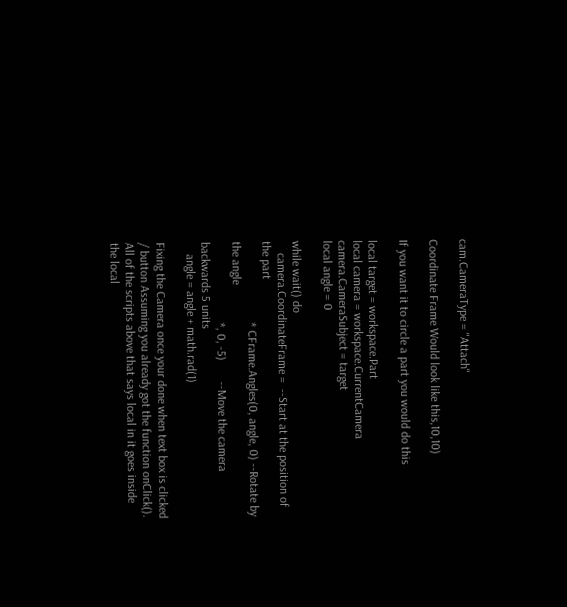cam.CameraType = "Attach"

Coordinate Frame Would look like this,10,10)

If you want it to circle a part you would do this

local target = workspace.Part
local camera = workspace.CurrentCamera
camera.CameraSubject = target
local angle = 0

while wait() do
    camera.CoordinateFrame =  --Start at the position of the part
                           * CFrame.Angles(0, angle, 0) --Rotate by the angle
                           *, 0, -5)       --Move the camera backwards 5 units
    angle = angle + math.rad(1)

Fixing the Camera once your done when text box is clicked / button Assuming you already got the function onClick(). All of the scripts above that says local in it goes inside the local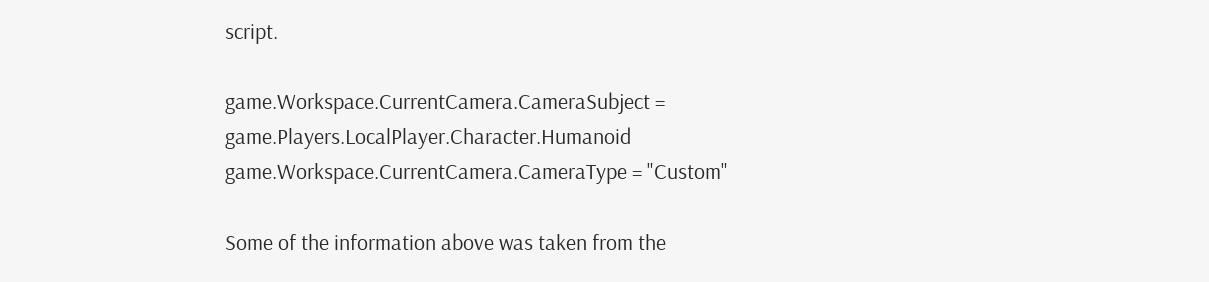script.

game.Workspace.CurrentCamera.CameraSubject = game.Players.LocalPlayer.Character.Humanoid
game.Workspace.CurrentCamera.CameraType = "Custom"

Some of the information above was taken from the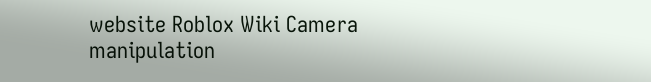website Roblox Wiki Camera manipulation